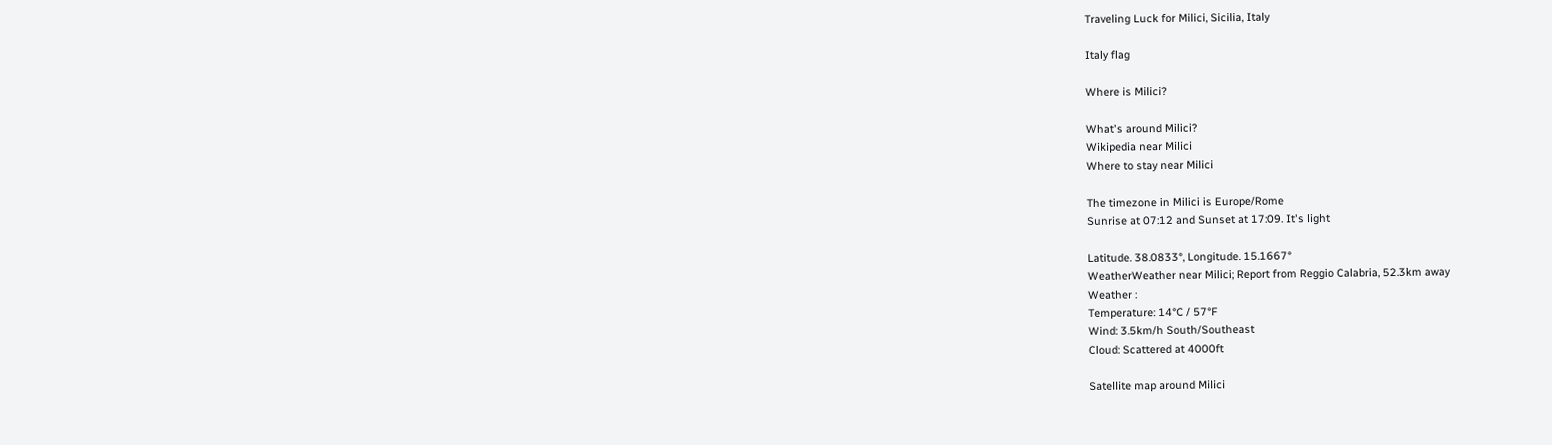Traveling Luck for Milici, Sicilia, Italy

Italy flag

Where is Milici?

What's around Milici?
Wikipedia near Milici
Where to stay near Milici

The timezone in Milici is Europe/Rome
Sunrise at 07:12 and Sunset at 17:09. It's light

Latitude. 38.0833°, Longitude. 15.1667°
WeatherWeather near Milici; Report from Reggio Calabria, 52.3km away
Weather :
Temperature: 14°C / 57°F
Wind: 3.5km/h South/Southeast
Cloud: Scattered at 4000ft

Satellite map around Milici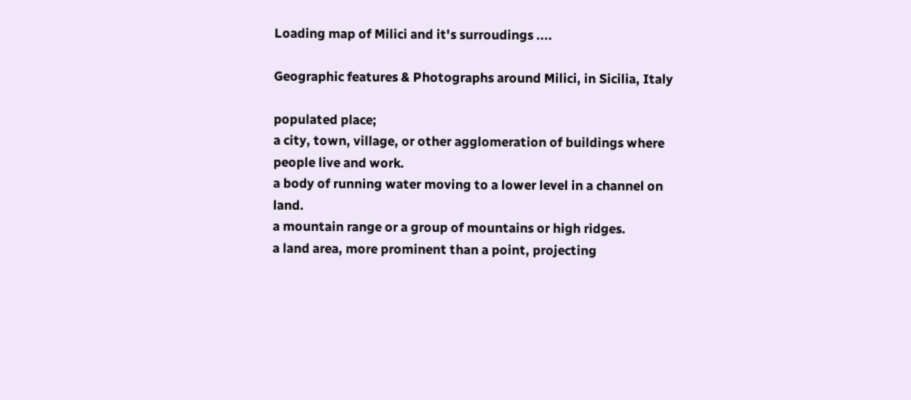Loading map of Milici and it's surroudings ....

Geographic features & Photographs around Milici, in Sicilia, Italy

populated place;
a city, town, village, or other agglomeration of buildings where people live and work.
a body of running water moving to a lower level in a channel on land.
a mountain range or a group of mountains or high ridges.
a land area, more prominent than a point, projecting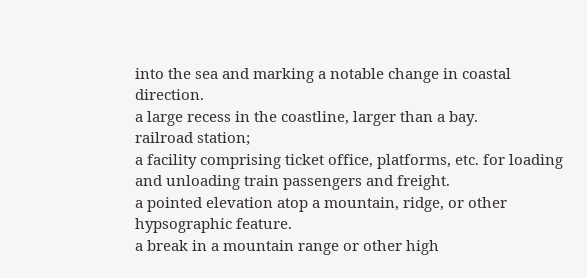into the sea and marking a notable change in coastal direction.
a large recess in the coastline, larger than a bay.
railroad station;
a facility comprising ticket office, platforms, etc. for loading and unloading train passengers and freight.
a pointed elevation atop a mountain, ridge, or other hypsographic feature.
a break in a mountain range or other high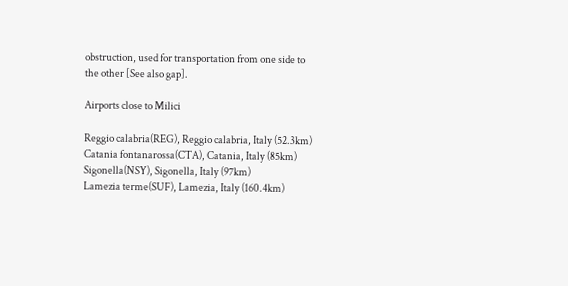obstruction, used for transportation from one side to the other [See also gap].

Airports close to Milici

Reggio calabria(REG), Reggio calabria, Italy (52.3km)
Catania fontanarossa(CTA), Catania, Italy (85km)
Sigonella(NSY), Sigonella, Italy (97km)
Lamezia terme(SUF), Lamezia, Italy (160.4km)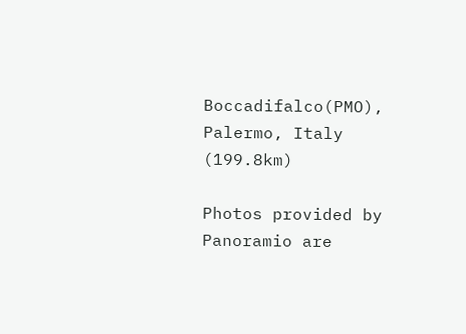Boccadifalco(PMO), Palermo, Italy (199.8km)

Photos provided by Panoramio are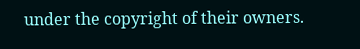under the copyright of their owners.